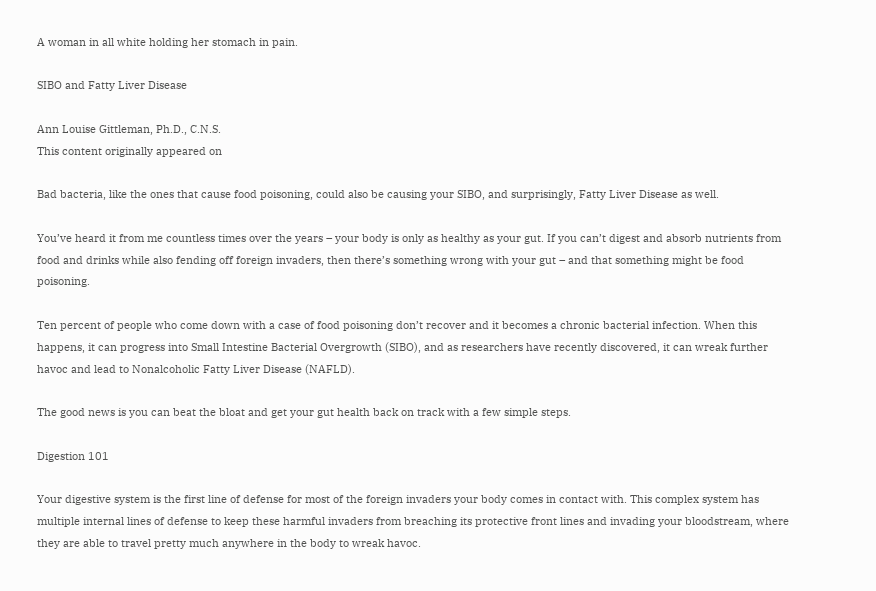A woman in all white holding her stomach in pain.

SIBO and Fatty Liver Disease

Ann Louise Gittleman, Ph.D., C.N.S.
This content originally appeared on

Bad bacteria, like the ones that cause food poisoning, could also be causing your SIBO, and surprisingly, Fatty Liver Disease as well.

You’ve heard it from me countless times over the years – your body is only as healthy as your gut. If you can’t digest and absorb nutrients from food and drinks while also fending off foreign invaders, then there’s something wrong with your gut – and that something might be food poisoning.

Ten percent of people who come down with a case of food poisoning don’t recover and it becomes a chronic bacterial infection. When this happens, it can progress into Small Intestine Bacterial Overgrowth (SIBO), and as researchers have recently discovered, it can wreak further havoc and lead to Nonalcoholic Fatty Liver Disease (NAFLD).

The good news is you can beat the bloat and get your gut health back on track with a few simple steps.

Digestion 101

Your digestive system is the first line of defense for most of the foreign invaders your body comes in contact with. This complex system has multiple internal lines of defense to keep these harmful invaders from breaching its protective front lines and invading your bloodstream, where they are able to travel pretty much anywhere in the body to wreak havoc.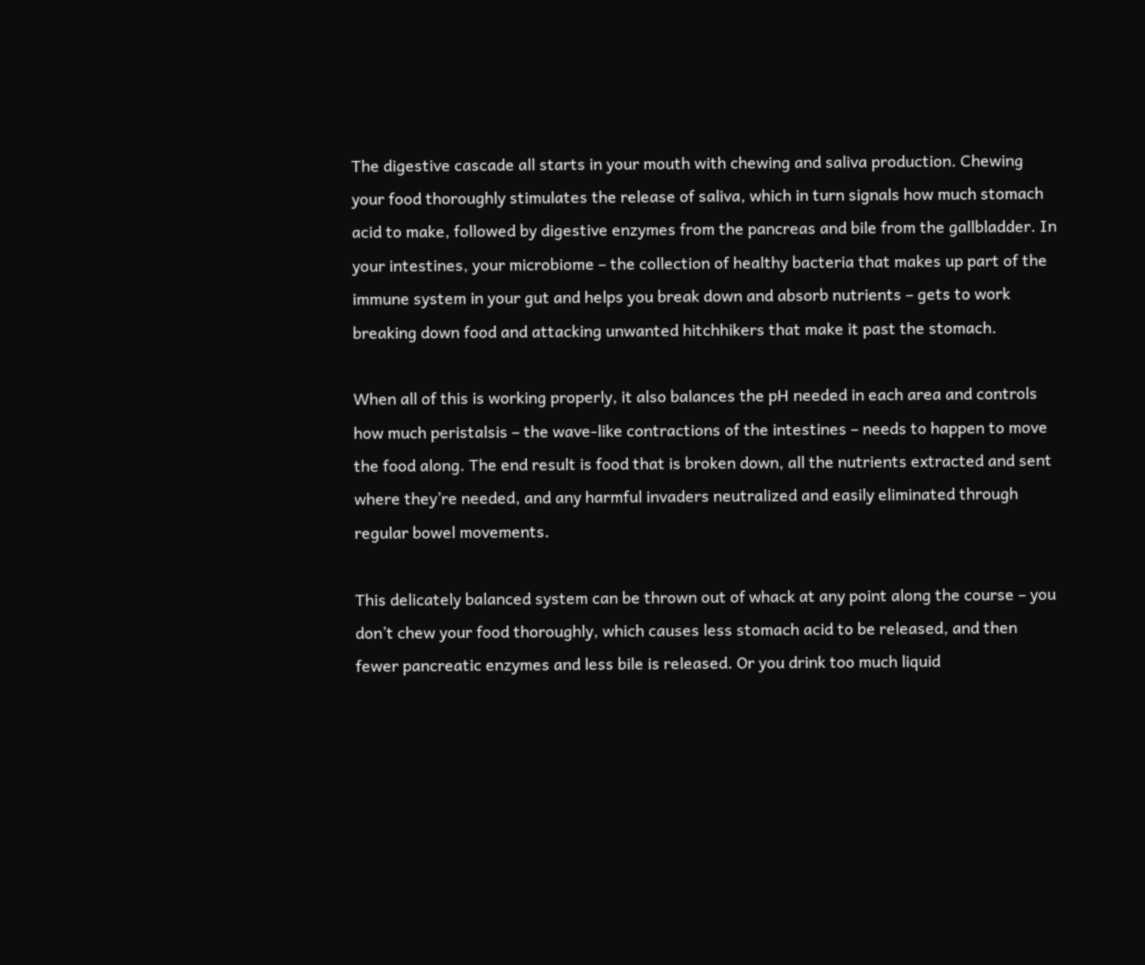The digestive cascade all starts in your mouth with chewing and saliva production. Chewing your food thoroughly stimulates the release of saliva, which in turn signals how much stomach acid to make, followed by digestive enzymes from the pancreas and bile from the gallbladder. In your intestines, your microbiome – the collection of healthy bacteria that makes up part of the immune system in your gut and helps you break down and absorb nutrients – gets to work breaking down food and attacking unwanted hitchhikers that make it past the stomach.

When all of this is working properly, it also balances the pH needed in each area and controls how much peristalsis – the wave-like contractions of the intestines – needs to happen to move the food along. The end result is food that is broken down, all the nutrients extracted and sent where they’re needed, and any harmful invaders neutralized and easily eliminated through regular bowel movements.

This delicately balanced system can be thrown out of whack at any point along the course – you don’t chew your food thoroughly, which causes less stomach acid to be released, and then fewer pancreatic enzymes and less bile is released. Or you drink too much liquid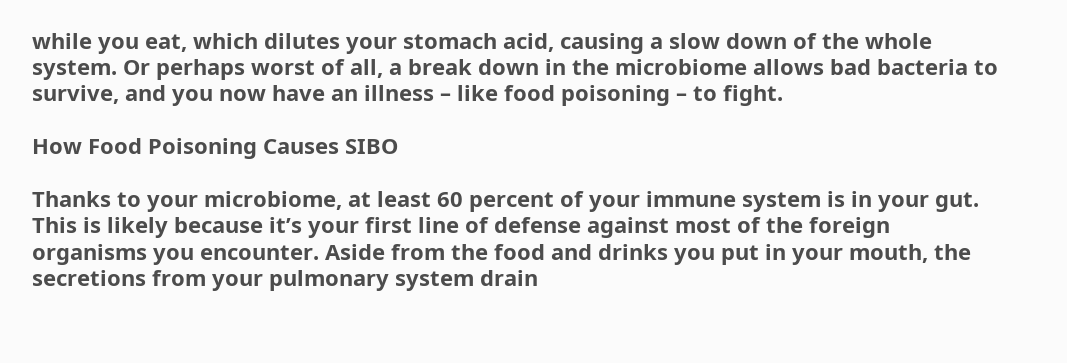while you eat, which dilutes your stomach acid, causing a slow down of the whole system. Or perhaps worst of all, a break down in the microbiome allows bad bacteria to survive, and you now have an illness – like food poisoning – to fight.

How Food Poisoning Causes SIBO

Thanks to your microbiome, at least 60 percent of your immune system is in your gut. This is likely because it’s your first line of defense against most of the foreign organisms you encounter. Aside from the food and drinks you put in your mouth, the secretions from your pulmonary system drain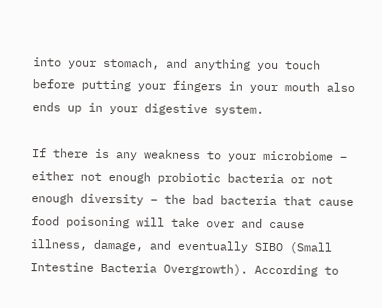into your stomach, and anything you touch before putting your fingers in your mouth also ends up in your digestive system.

If there is any weakness to your microbiome – either not enough probiotic bacteria or not enough diversity – the bad bacteria that cause food poisoning will take over and cause illness, damage, and eventually SIBO (Small Intestine Bacteria Overgrowth). According to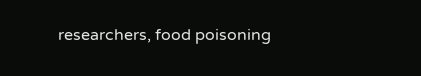researchers, food poisoning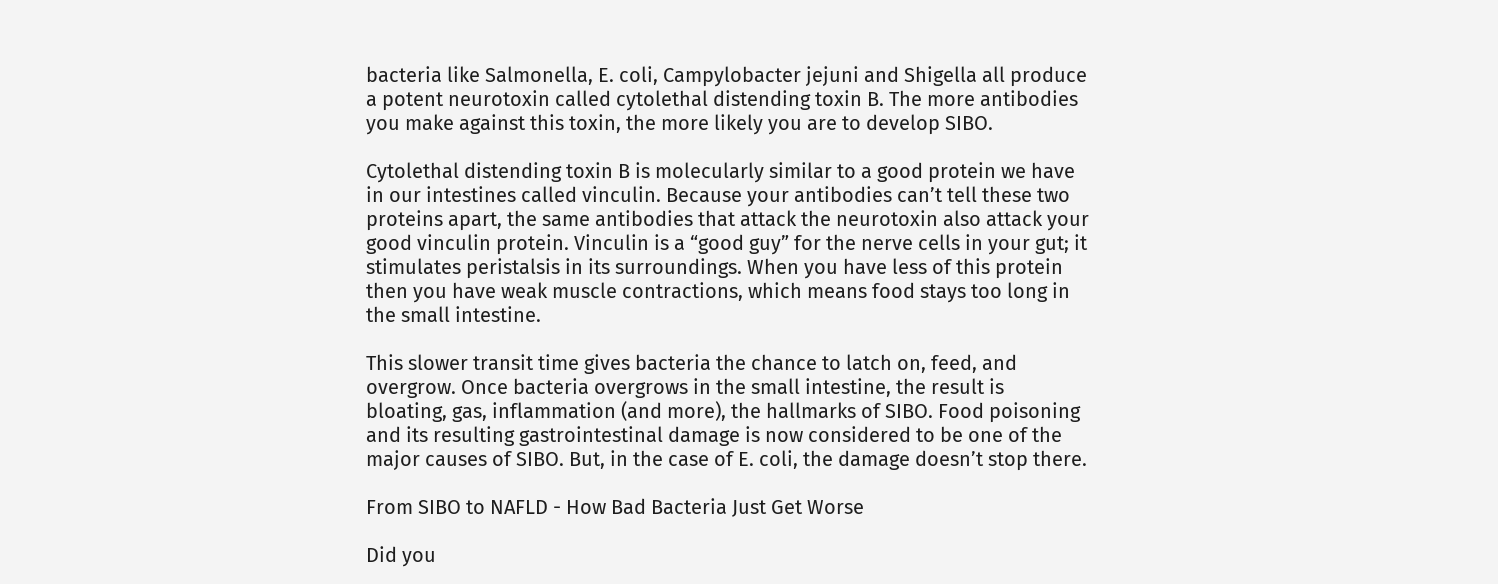bacteria like Salmonella, E. coli, Campylobacter jejuni and Shigella all produce a potent neurotoxin called cytolethal distending toxin B. The more antibodies you make against this toxin, the more likely you are to develop SIBO.

Cytolethal distending toxin B is molecularly similar to a good protein we have in our intestines called vinculin. Because your antibodies can’t tell these two proteins apart, the same antibodies that attack the neurotoxin also attack your good vinculin protein. Vinculin is a “good guy” for the nerve cells in your gut; it stimulates peristalsis in its surroundings. When you have less of this protein then you have weak muscle contractions, which means food stays too long in the small intestine.

This slower transit time gives bacteria the chance to latch on, feed, and overgrow. Once bacteria overgrows in the small intestine, the result is bloating, gas, inflammation (and more), the hallmarks of SIBO. Food poisoning and its resulting gastrointestinal damage is now considered to be one of the major causes of SIBO. But, in the case of E. coli, the damage doesn’t stop there.

From SIBO to NAFLD - How Bad Bacteria Just Get Worse

Did you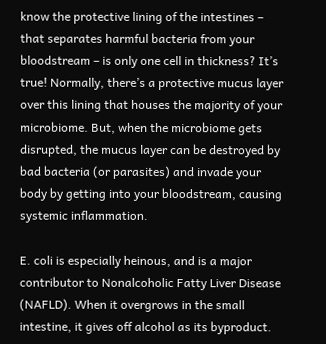know the protective lining of the intestines – that separates harmful bacteria from your bloodstream – is only one cell in thickness? It’s true! Normally, there’s a protective mucus layer over this lining that houses the majority of your microbiome. But, when the microbiome gets disrupted, the mucus layer can be destroyed by bad bacteria (or parasites) and invade your body by getting into your bloodstream, causing systemic inflammation.

E. coli is especially heinous, and is a major contributor to Nonalcoholic Fatty Liver Disease (NAFLD). When it overgrows in the small intestine, it gives off alcohol as its byproduct.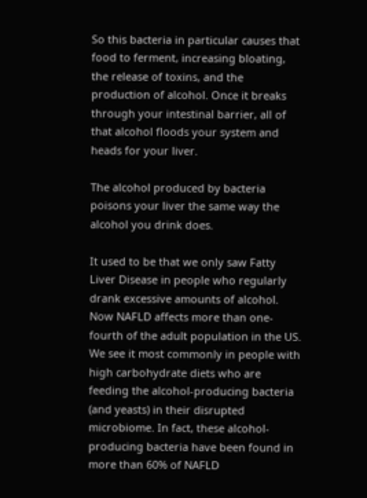So this bacteria in particular causes that food to ferment, increasing bloating, the release of toxins, and the production of alcohol. Once it breaks through your intestinal barrier, all of that alcohol floods your system and heads for your liver.

The alcohol produced by bacteria poisons your liver the same way the alcohol you drink does.

It used to be that we only saw Fatty Liver Disease in people who regularly drank excessive amounts of alcohol. Now NAFLD affects more than one-fourth of the adult population in the US. We see it most commonly in people with high carbohydrate diets who are feeding the alcohol-producing bacteria (and yeasts) in their disrupted microbiome. In fact, these alcohol-producing bacteria have been found in more than 60% of NAFLD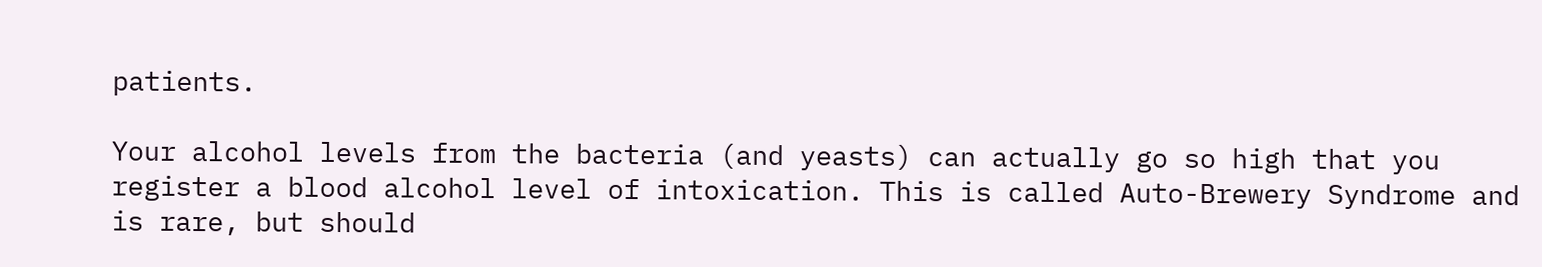patients.

Your alcohol levels from the bacteria (and yeasts) can actually go so high that you register a blood alcohol level of intoxication. This is called Auto-Brewery Syndrome and is rare, but should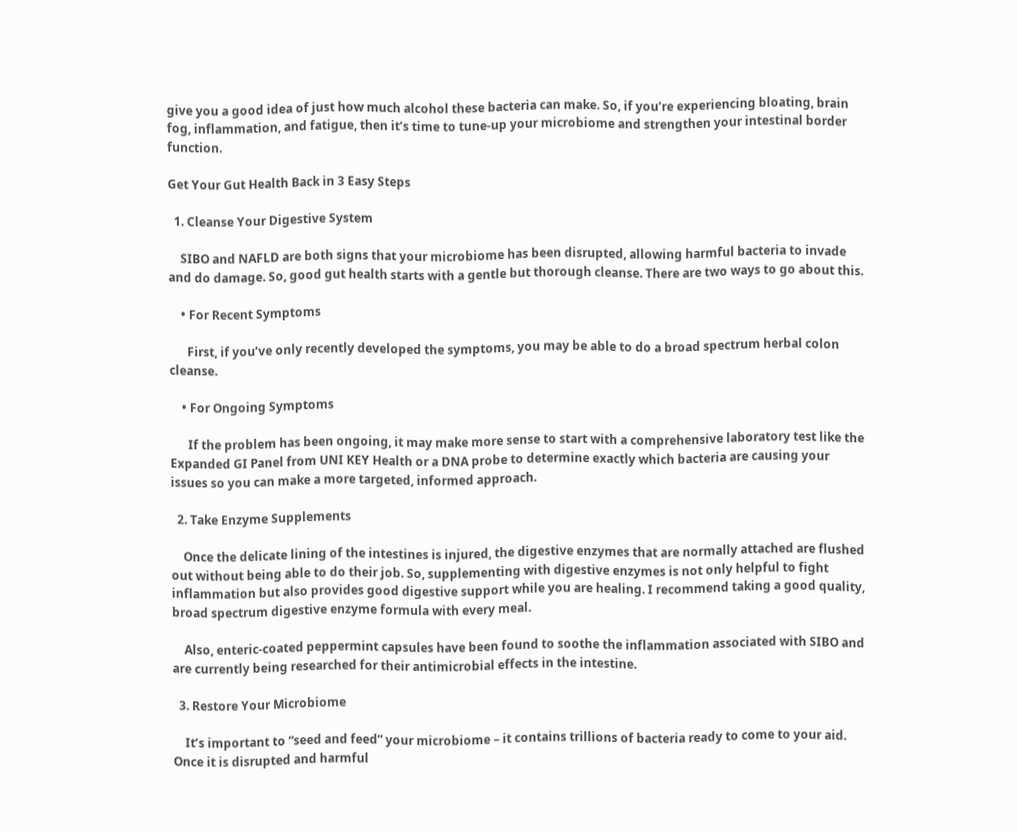give you a good idea of just how much alcohol these bacteria can make. So, if you’re experiencing bloating, brain fog, inflammation, and fatigue, then it’s time to tune-up your microbiome and strengthen your intestinal border function.

Get Your Gut Health Back in 3 Easy Steps

  1. Cleanse Your Digestive System

    SIBO and NAFLD are both signs that your microbiome has been disrupted, allowing harmful bacteria to invade and do damage. So, good gut health starts with a gentle but thorough cleanse. There are two ways to go about this.

    • For Recent Symptoms

      First, if you’ve only recently developed the symptoms, you may be able to do a broad spectrum herbal colon cleanse.

    • For Ongoing Symptoms

      If the problem has been ongoing, it may make more sense to start with a comprehensive laboratory test like the Expanded GI Panel from UNI KEY Health or a DNA probe to determine exactly which bacteria are causing your issues so you can make a more targeted, informed approach.

  2. Take Enzyme Supplements

    Once the delicate lining of the intestines is injured, the digestive enzymes that are normally attached are flushed out without being able to do their job. So, supplementing with digestive enzymes is not only helpful to fight inflammation but also provides good digestive support while you are healing. I recommend taking a good quality, broad spectrum digestive enzyme formula with every meal.

    Also, enteric-coated peppermint capsules have been found to soothe the inflammation associated with SIBO and are currently being researched for their antimicrobial effects in the intestine.

  3. Restore Your Microbiome

    It’s important to “seed and feed” your microbiome – it contains trillions of bacteria ready to come to your aid. Once it is disrupted and harmful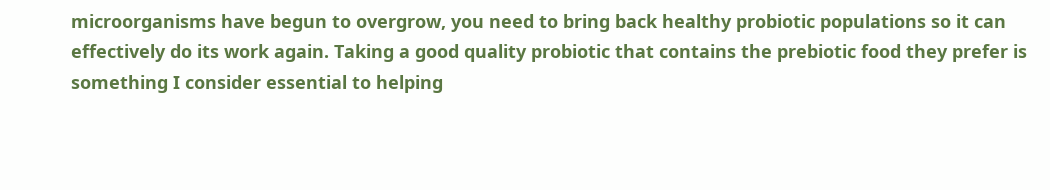microorganisms have begun to overgrow, you need to bring back healthy probiotic populations so it can effectively do its work again. Taking a good quality probiotic that contains the prebiotic food they prefer is something I consider essential to helping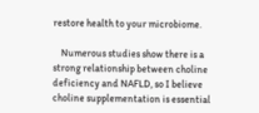restore health to your microbiome.

    Numerous studies show there is a strong relationship between choline deficiency and NAFLD, so I believe choline supplementation is essential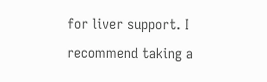for liver support. I recommend taking a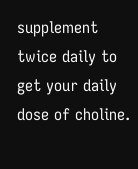supplement twice daily to get your daily dose of choline.